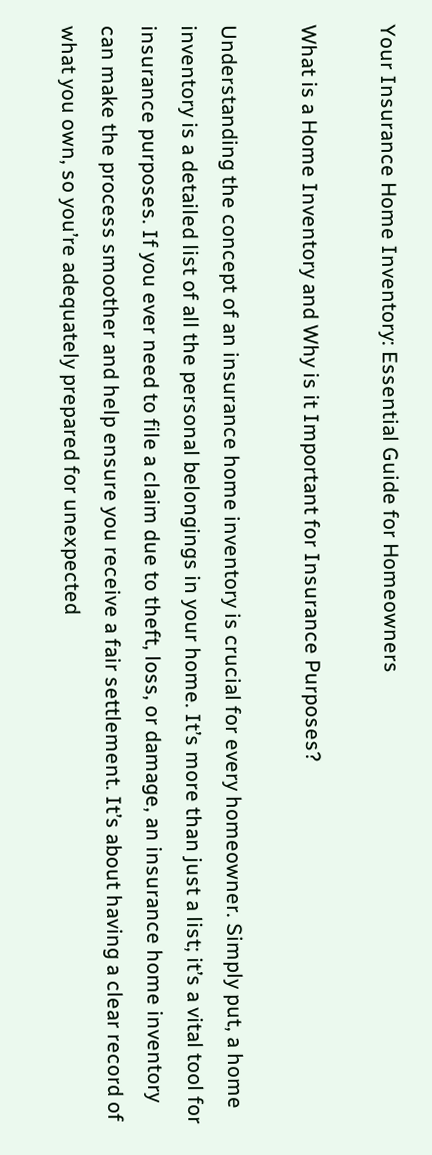Your Insurance Home Inventory: Essential Guide for Homeowners

What is a Home Inventory and Why is it Important for Insurance Purposes?

Understanding the concept of an insurance home inventory is crucial for every homeowner. Simply put, a home inventory is a detailed list of all the personal belongings in your home. It’s more than just a list; it’s a vital tool for insurance purposes. If you ever need to file a claim due to theft, loss, or damage, an insurance home inventory can make the process smoother and help ensure you receive a fair settlement. It’s about having a clear record of what you own, so you’re adequately prepared for unexpected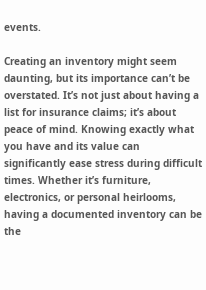events.

Creating an inventory might seem daunting, but its importance can’t be overstated. It’s not just about having a list for insurance claims; it’s about peace of mind. Knowing exactly what you have and its value can significantly ease stress during difficult times. Whether it’s furniture, electronics, or personal heirlooms, having a documented inventory can be the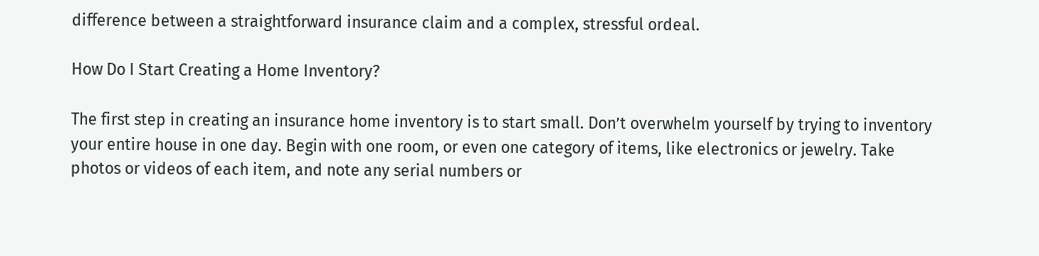difference between a straightforward insurance claim and a complex, stressful ordeal.

How Do I Start Creating a Home Inventory?

The first step in creating an insurance home inventory is to start small. Don’t overwhelm yourself by trying to inventory your entire house in one day. Begin with one room, or even one category of items, like electronics or jewelry. Take photos or videos of each item, and note any serial numbers or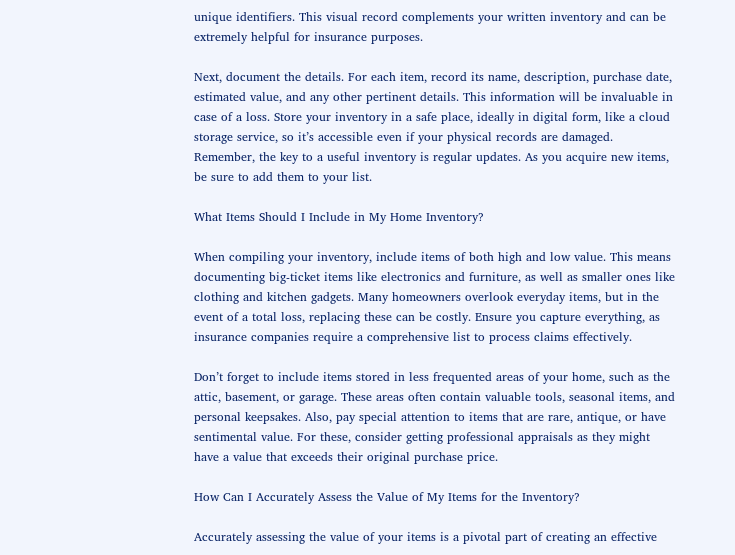unique identifiers. This visual record complements your written inventory and can be extremely helpful for insurance purposes.

Next, document the details. For each item, record its name, description, purchase date, estimated value, and any other pertinent details. This information will be invaluable in case of a loss. Store your inventory in a safe place, ideally in digital form, like a cloud storage service, so it’s accessible even if your physical records are damaged. Remember, the key to a useful inventory is regular updates. As you acquire new items, be sure to add them to your list.

What Items Should I Include in My Home Inventory?

When compiling your inventory, include items of both high and low value. This means documenting big-ticket items like electronics and furniture, as well as smaller ones like clothing and kitchen gadgets. Many homeowners overlook everyday items, but in the event of a total loss, replacing these can be costly. Ensure you capture everything, as insurance companies require a comprehensive list to process claims effectively.

Don’t forget to include items stored in less frequented areas of your home, such as the attic, basement, or garage. These areas often contain valuable tools, seasonal items, and personal keepsakes. Also, pay special attention to items that are rare, antique, or have sentimental value. For these, consider getting professional appraisals as they might have a value that exceeds their original purchase price.

How Can I Accurately Assess the Value of My Items for the Inventory?

Accurately assessing the value of your items is a pivotal part of creating an effective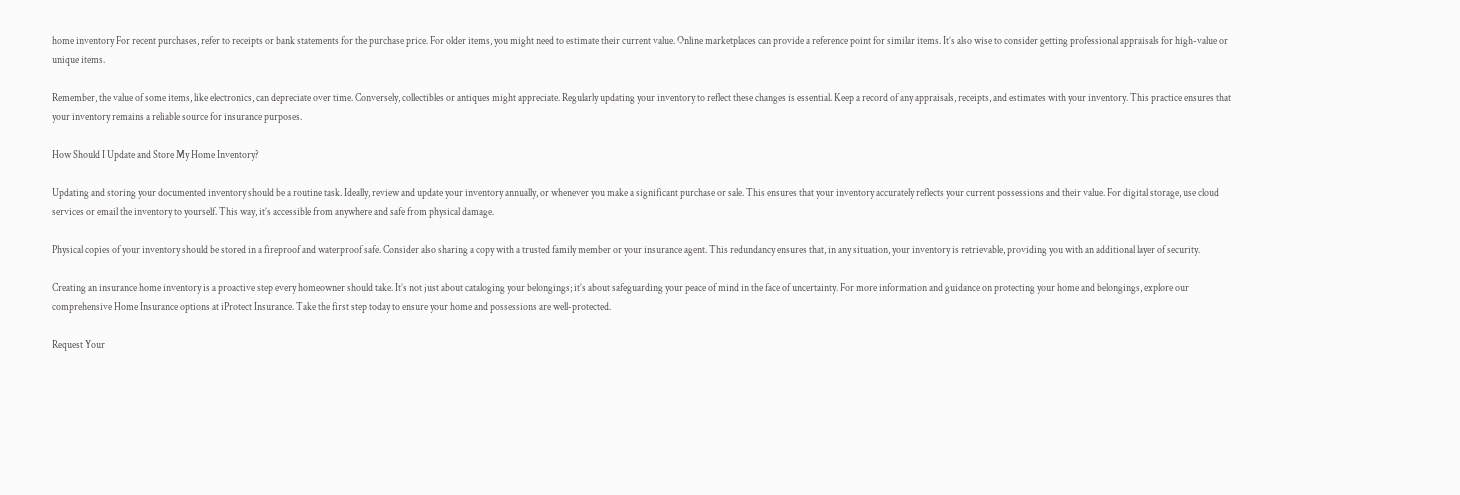home inventory For recent purchases, refer to receipts or bank statements for the purchase price. For older items, you might need to estimate their current value. Online marketplaces can provide a reference point for similar items. It’s also wise to consider getting professional appraisals for high-value or unique items.

Remember, the value of some items, like electronics, can depreciate over time. Conversely, collectibles or antiques might appreciate. Regularly updating your inventory to reflect these changes is essential. Keep a record of any appraisals, receipts, and estimates with your inventory. This practice ensures that your inventory remains a reliable source for insurance purposes.

How Should I Update and Store My Home Inventory?

Updating and storing your documented inventory should be a routine task. Ideally, review and update your inventory annually, or whenever you make a significant purchase or sale. This ensures that your inventory accurately reflects your current possessions and their value. For digital storage, use cloud services or email the inventory to yourself. This way, it’s accessible from anywhere and safe from physical damage.

Physical copies of your inventory should be stored in a fireproof and waterproof safe. Consider also sharing a copy with a trusted family member or your insurance agent. This redundancy ensures that, in any situation, your inventory is retrievable, providing you with an additional layer of security.

Creating an insurance home inventory is a proactive step every homeowner should take. It’s not just about cataloging your belongings; it’s about safeguarding your peace of mind in the face of uncertainty. For more information and guidance on protecting your home and belongings, explore our comprehensive Home Insurance options at iProtect Insurance. Take the first step today to ensure your home and possessions are well-protected.

Request Your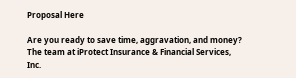Proposal Here

Are you ready to save time, aggravation, and money? The team at iProtect Insurance & Financial Services, Inc.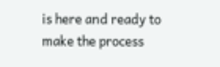is here and ready to make the process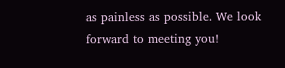as painless as possible. We look forward to meeting you!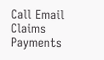Call Email Claims Payments